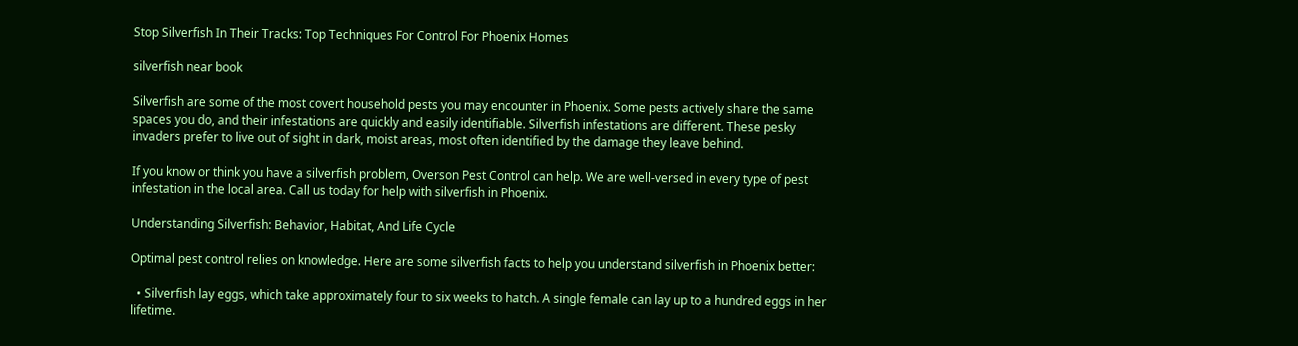Stop Silverfish In Their Tracks: Top Techniques For Control For Phoenix Homes

silverfish near book

Silverfish are some of the most covert household pests you may encounter in Phoenix. Some pests actively share the same spaces you do, and their infestations are quickly and easily identifiable. Silverfish infestations are different. These pesky invaders prefer to live out of sight in dark, moist areas, most often identified by the damage they leave behind.

If you know or think you have a silverfish problem, Overson Pest Control can help. We are well-versed in every type of pest infestation in the local area. Call us today for help with silverfish in Phoenix.

Understanding Silverfish: Behavior, Habitat, And Life Cycle

Optimal pest control relies on knowledge. Here are some silverfish facts to help you understand silverfish in Phoenix better:

  • Silverfish lay eggs, which take approximately four to six weeks to hatch. A single female can lay up to a hundred eggs in her lifetime.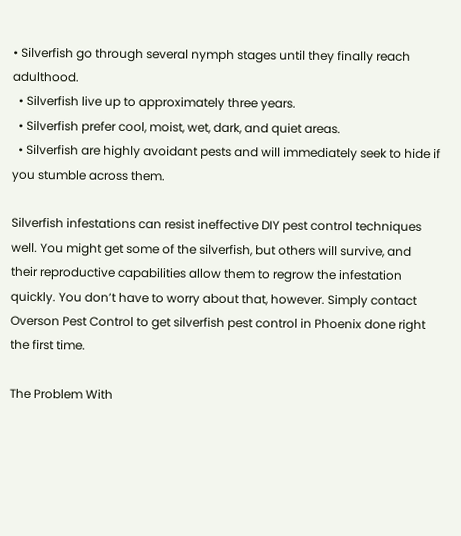• Silverfish go through several nymph stages until they finally reach adulthood.
  • Silverfish live up to approximately three years.
  • Silverfish prefer cool, moist, wet, dark, and quiet areas.
  • Silverfish are highly avoidant pests and will immediately seek to hide if you stumble across them.

Silverfish infestations can resist ineffective DIY pest control techniques well. You might get some of the silverfish, but others will survive, and their reproductive capabilities allow them to regrow the infestation quickly. You don’t have to worry about that, however. Simply contact Overson Pest Control to get silverfish pest control in Phoenix done right the first time.

The Problem With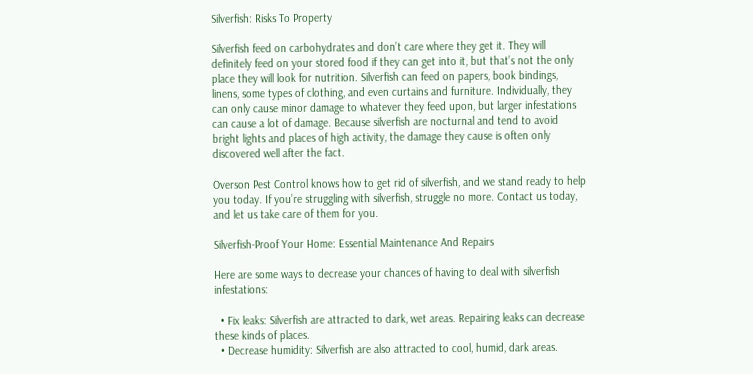Silverfish: Risks To Property

Silverfish feed on carbohydrates and don’t care where they get it. They will definitely feed on your stored food if they can get into it, but that’s not the only place they will look for nutrition. Silverfish can feed on papers, book bindings, linens, some types of clothing, and even curtains and furniture. Individually, they can only cause minor damage to whatever they feed upon, but larger infestations can cause a lot of damage. Because silverfish are nocturnal and tend to avoid bright lights and places of high activity, the damage they cause is often only discovered well after the fact.

Overson Pest Control knows how to get rid of silverfish, and we stand ready to help you today. If you’re struggling with silverfish, struggle no more. Contact us today, and let us take care of them for you.

Silverfish-Proof Your Home: Essential Maintenance And Repairs

Here are some ways to decrease your chances of having to deal with silverfish infestations:

  • Fix leaks: Silverfish are attracted to dark, wet areas. Repairing leaks can decrease these kinds of places.
  • Decrease humidity: Silverfish are also attracted to cool, humid, dark areas.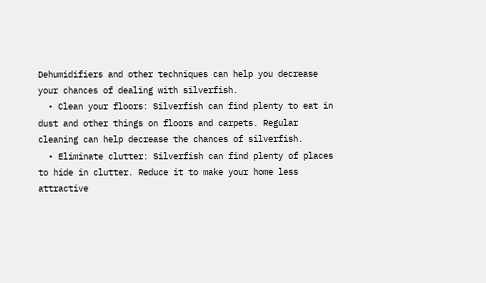Dehumidifiers and other techniques can help you decrease your chances of dealing with silverfish.
  • Clean your floors: Silverfish can find plenty to eat in dust and other things on floors and carpets. Regular cleaning can help decrease the chances of silverfish.
  • Eliminate clutter: Silverfish can find plenty of places to hide in clutter. Reduce it to make your home less attractive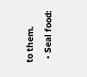to them.
  • Seal food: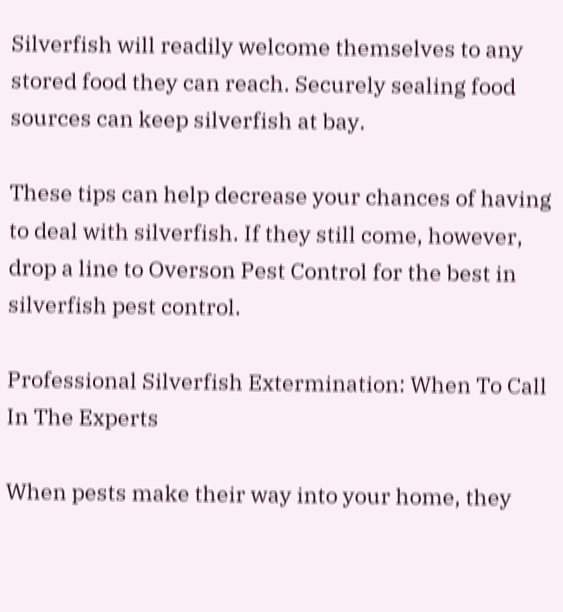Silverfish will readily welcome themselves to any stored food they can reach. Securely sealing food sources can keep silverfish at bay.

These tips can help decrease your chances of having to deal with silverfish. If they still come, however, drop a line to Overson Pest Control for the best in silverfish pest control.

Professional Silverfish Extermination: When To Call In The Experts

When pests make their way into your home, they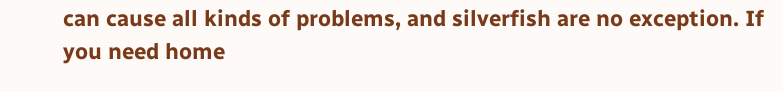can cause all kinds of problems, and silverfish are no exception. If you need home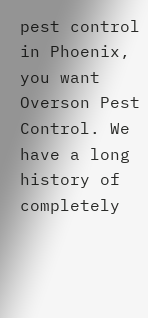pest control in Phoenix, you want Overson Pest Control. We have a long history of completely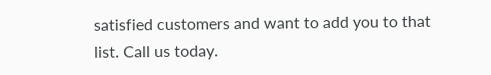satisfied customers and want to add you to that list. Call us today.